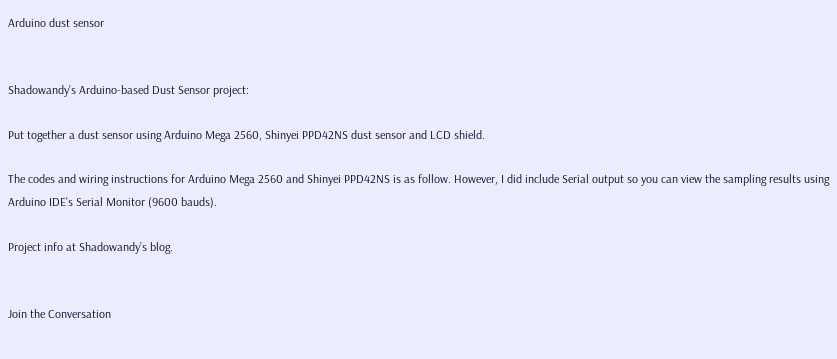Arduino dust sensor


Shadowandy’s Arduino-based Dust Sensor project:

Put together a dust sensor using Arduino Mega 2560, Shinyei PPD42NS dust sensor and LCD shield.

The codes and wiring instructions for Arduino Mega 2560 and Shinyei PPD42NS is as follow. However, I did include Serial output so you can view the sampling results using Arduino IDE’s Serial Monitor (9600 bauds).

Project info at Shadowandy’s blog.


Join the Conversation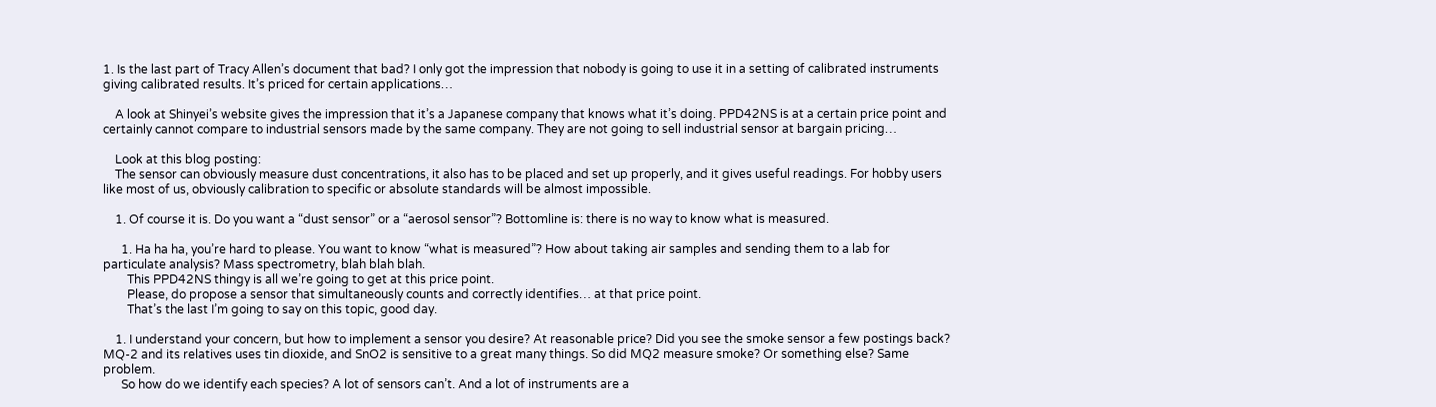1. Is the last part of Tracy Allen’s document that bad? I only got the impression that nobody is going to use it in a setting of calibrated instruments giving calibrated results. It’s priced for certain applications…

    A look at Shinyei’s website gives the impression that it’s a Japanese company that knows what it’s doing. PPD42NS is at a certain price point and certainly cannot compare to industrial sensors made by the same company. They are not going to sell industrial sensor at bargain pricing…

    Look at this blog posting:
    The sensor can obviously measure dust concentrations, it also has to be placed and set up properly, and it gives useful readings. For hobby users like most of us, obviously calibration to specific or absolute standards will be almost impossible.

    1. Of course it is. Do you want a “dust sensor” or a “aerosol sensor”? Bottomline is: there is no way to know what is measured.

      1. Ha ha ha, you’re hard to please. You want to know “what is measured”? How about taking air samples and sending them to a lab for particulate analysis? Mass spectrometry, blah blah blah.
        This PPD42NS thingy is all we’re going to get at this price point.
        Please, do propose a sensor that simultaneously counts and correctly identifies… at that price point.
        That’s the last I’m going to say on this topic, good day.

    1. I understand your concern, but how to implement a sensor you desire? At reasonable price? Did you see the smoke sensor a few postings back? MQ-2 and its relatives uses tin dioxide, and SnO2 is sensitive to a great many things. So did MQ2 measure smoke? Or something else? Same problem.
      So how do we identify each species? A lot of sensors can’t. And a lot of instruments are a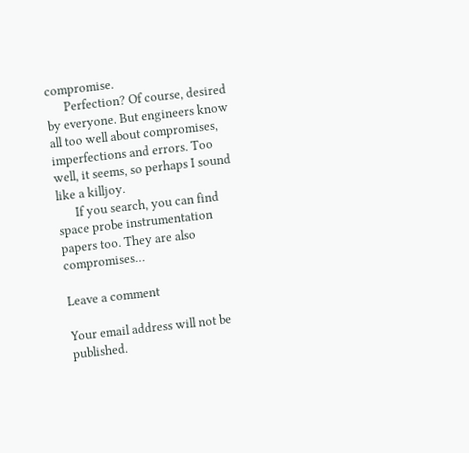compromise.
      Perfection? Of course, desired by everyone. But engineers know all too well about compromises, imperfections and errors. Too well, it seems, so perhaps I sound like a killjoy.
      If you search, you can find space probe instrumentation papers too. They are also compromises…

Leave a comment

Your email address will not be published.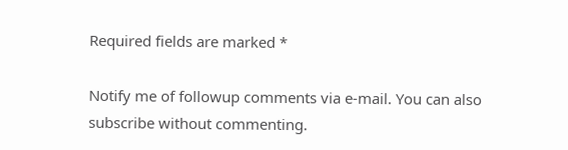Required fields are marked *

Notify me of followup comments via e-mail. You can also subscribe without commenting.